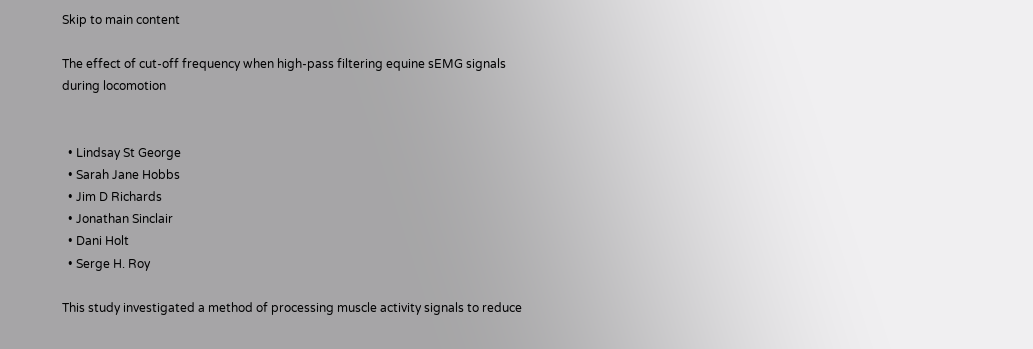Skip to main content

The effect of cut-off frequency when high-pass filtering equine sEMG signals during locomotion


  • Lindsay St George
  • Sarah Jane Hobbs
  • Jim D Richards
  • Jonathan Sinclair
  • Dani Holt
  • Serge H. Roy

This study investigated a method of processing muscle activity signals to reduce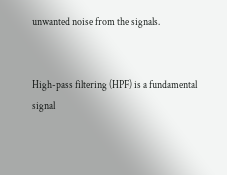unwanted noise from the signals.


High-pass filtering (HPF) is a fundamental signal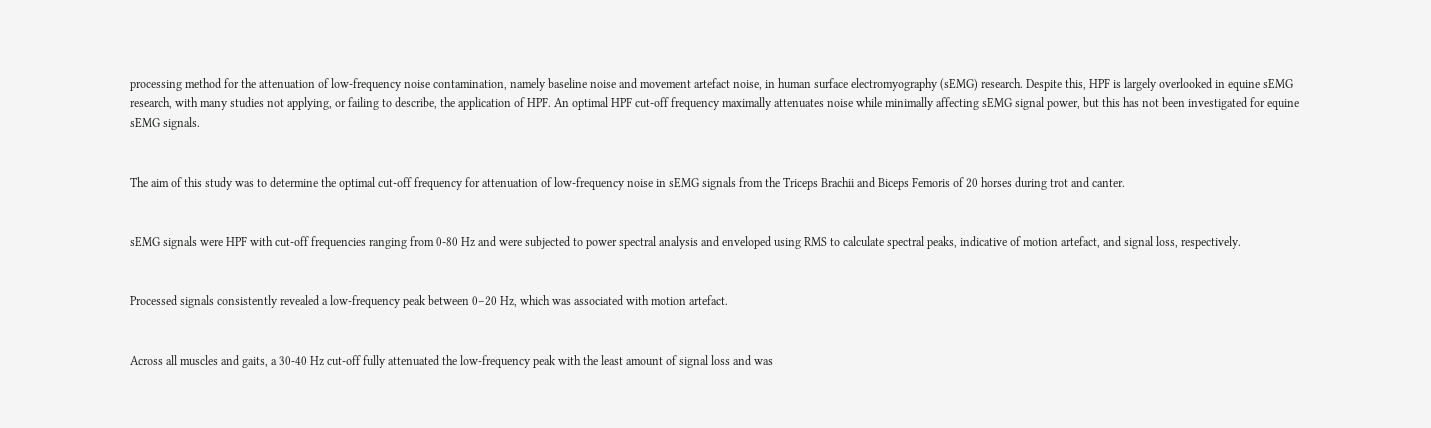processing method for the attenuation of low-frequency noise contamination, namely baseline noise and movement artefact noise, in human surface electromyography (sEMG) research. Despite this, HPF is largely overlooked in equine sEMG research, with many studies not applying, or failing to describe, the application of HPF. An optimal HPF cut-off frequency maximally attenuates noise while minimally affecting sEMG signal power, but this has not been investigated for equine sEMG signals.


The aim of this study was to determine the optimal cut-off frequency for attenuation of low-frequency noise in sEMG signals from the Triceps Brachii and Biceps Femoris of 20 horses during trot and canter.


sEMG signals were HPF with cut-off frequencies ranging from 0-80 Hz and were subjected to power spectral analysis and enveloped using RMS to calculate spectral peaks, indicative of motion artefact, and signal loss, respectively.


Processed signals consistently revealed a low-frequency peak between 0–20 Hz, which was associated with motion artefact.


Across all muscles and gaits, a 30-40 Hz cut-off fully attenuated the low-frequency peak with the least amount of signal loss and was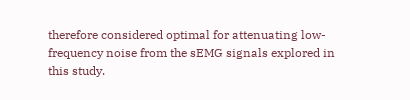therefore considered optimal for attenuating low-frequency noise from the sEMG signals explored in this study.